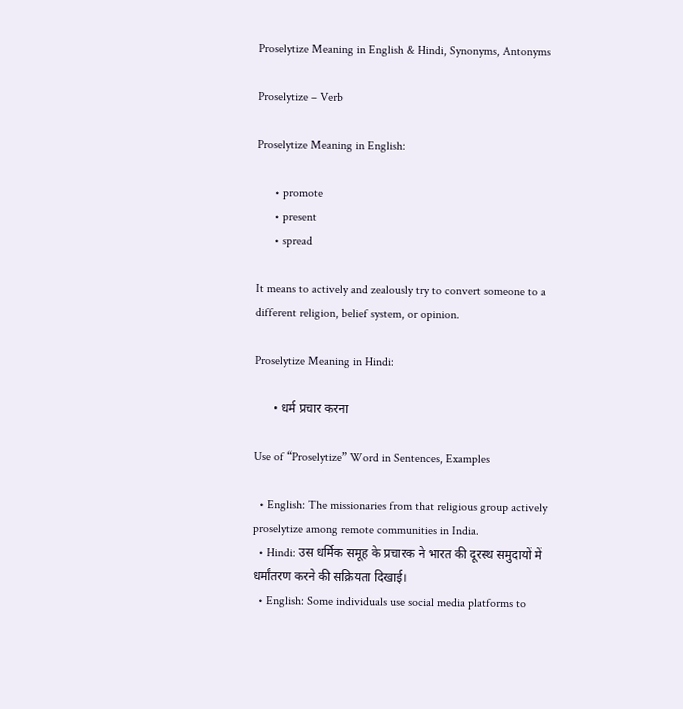Proselytize Meaning in English & Hindi, Synonyms, Antonyms

Proselytize – Verb

Proselytize Meaning in English:

      • promote
      • present
      • spread

It means to actively and zealously try to convert someone to a different religion, belief system, or opinion.

Proselytize Meaning in Hindi:

      • धर्म प्रचार करना

Use of “Proselytize” Word in Sentences, Examples

  • English: The missionaries from that religious group actively proselytize among remote communities in India.
  • Hindi: उस धर्मिक समूह के प्रचारक ने भारत की दूरस्थ समुदायों में धर्मांतरण करने की सक्रियता दिखाई।
  • English: Some individuals use social media platforms to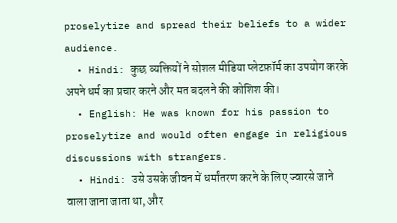proselytize and spread their beliefs to a wider audience.
  • Hindi: कुछ व्यक्तियों ने सोशल मीडिया प्लेटफ़ॉर्म का उपयोग करके अपने धर्म का प्रचार करने और मत बदलने की कोशिश की।
  • English: He was known for his passion to proselytize and would often engage in religious discussions with strangers.
  • Hindi: उसे उसके जीवन में धर्मांतरण करने के लिए ज्वारसे जाने वाला जाना जाता था, और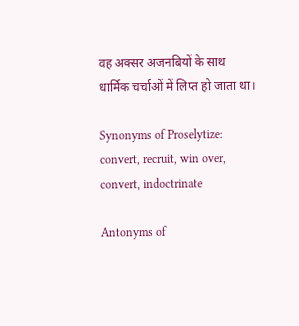वह अक्सर अजनबियों के साथ धार्मिक चर्चाओं में लिप्त हो जाता था।

Synonyms of Proselytize: convert, recruit, win over, convert, indoctrinate

Antonyms of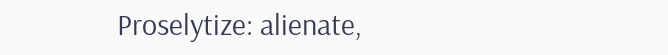Proselytize: alienate,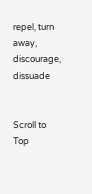repel, turn away, discourage, dissuade


Scroll to Top